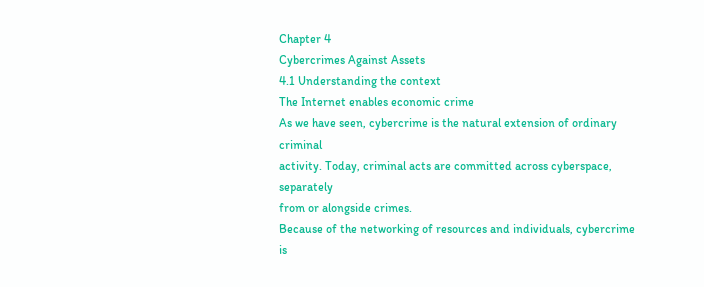Chapter 4
Cybercrimes Against Assets
4.1 Understanding the context
The Internet enables economic crime
As we have seen, cybercrime is the natural extension of ordinary criminal
activity. Today, criminal acts are committed across cyberspace, separately
from or alongside crimes.
Because of the networking of resources and individuals, cybercrime is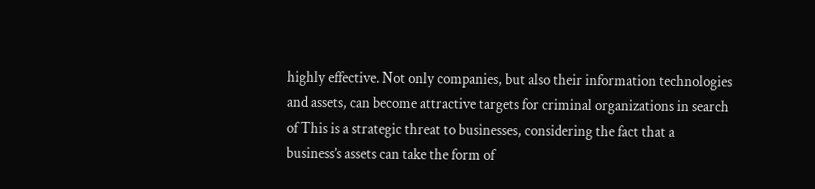highly effective. Not only companies, but also their information technologies
and assets, can become attractive targets for criminal organizations in search
of This is a strategic threat to businesses, considering the fact that a
business’s assets can take the form of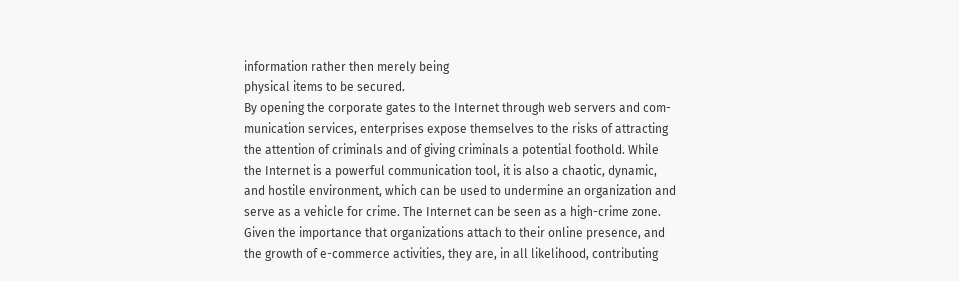information rather then merely being
physical items to be secured.
By opening the corporate gates to the Internet through web servers and com-
munication services, enterprises expose themselves to the risks of attracting
the attention of criminals and of giving criminals a potential foothold. While
the Internet is a powerful communication tool, it is also a chaotic, dynamic,
and hostile environment, which can be used to undermine an organization and
serve as a vehicle for crime. The Internet can be seen as a high-crime zone.
Given the importance that organizations attach to their online presence, and
the growth of e-commerce activities, they are, in all likelihood, contributing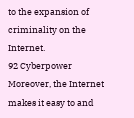to the expansion of criminality on the Internet.
92 Cyberpower
Moreover, the Internet makes it easy to and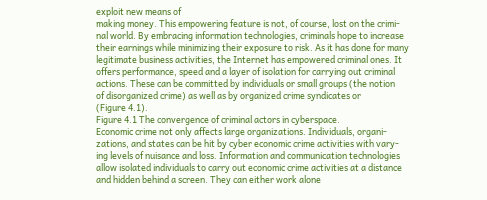exploit new means of
making money. This empowering feature is not, of course, lost on the crimi-
nal world. By embracing information technologies, criminals hope to increase
their earnings while minimizing their exposure to risk. As it has done for many
legitimate business activities, the Internet has empowered criminal ones. It
offers performance, speed and a layer of isolation for carrying out criminal
actions. These can be committed by individuals or small groups (the notion
of disorganized crime) as well as by organized crime syndicates or
(Figure 4.1).
Figure 4.1 The convergence of criminal actors in cyberspace.
Economic crime not only affects large organizations. Individuals, organi-
zations, and states can be hit by cyber economic crime activities with vary-
ing levels of nuisance and loss. Information and communication technologies
allow isolated individuals to carry out economic crime activities at a distance
and hidden behind a screen. They can either work alone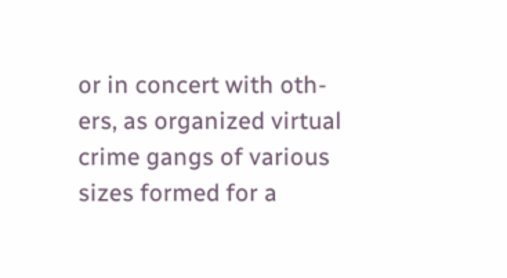or in concert with oth-
ers, as organized virtual crime gangs of various sizes formed for a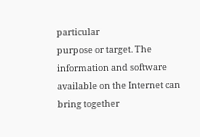particular
purpose or target. The information and software available on the Internet can
bring together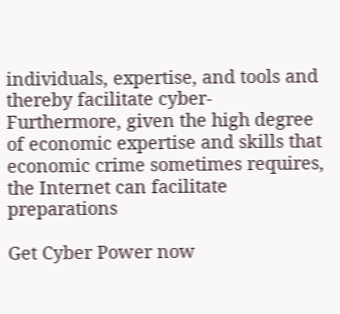individuals, expertise, and tools and thereby facilitate cyber-
Furthermore, given the high degree of economic expertise and skills that
economic crime sometimes requires, the Internet can facilitate preparations

Get Cyber Power now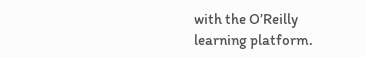with the O’Reilly learning platform.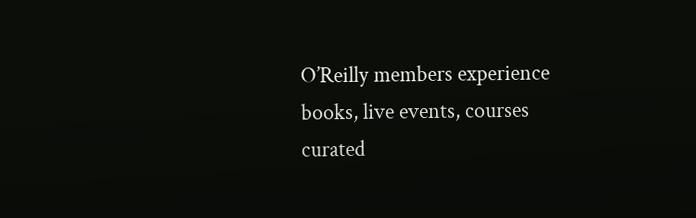O’Reilly members experience books, live events, courses curated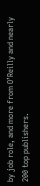by job role, and more from O’Reilly and nearly 200 top publishers.